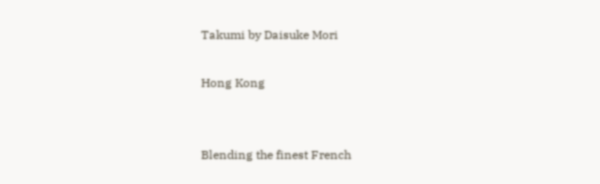Takumi by Daisuke Mori

Hong Kong


Blending the finest French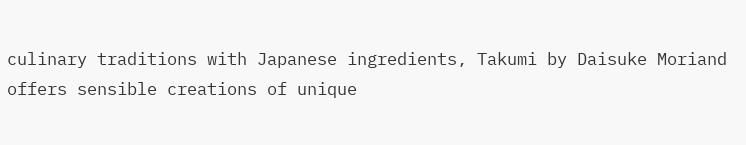culinary traditions with Japanese ingredients, Takumi by Daisuke Moriand offers sensible creations of unique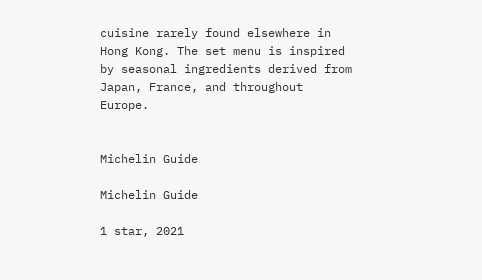cuisine rarely found elsewhere in Hong Kong. The set menu is inspired by seasonal ingredients derived from Japan, France, and throughout Europe.


Michelin Guide

Michelin Guide

1 star, 2021